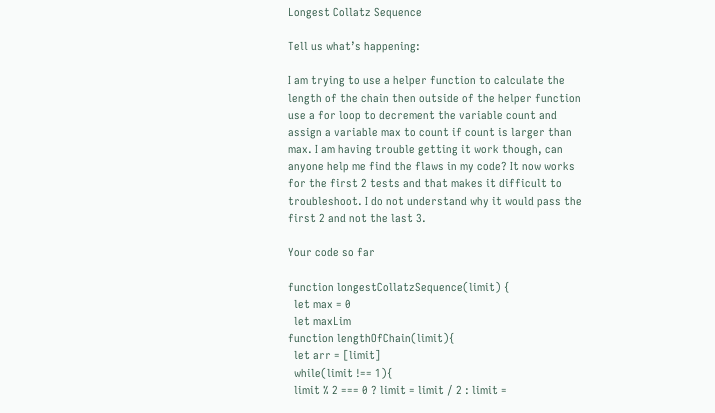Longest Collatz Sequence

Tell us what’s happening:

I am trying to use a helper function to calculate the length of the chain then outside of the helper function use a for loop to decrement the variable count and assign a variable max to count if count is larger than max. I am having trouble getting it work though, can anyone help me find the flaws in my code? It now works for the first 2 tests and that makes it difficult to troubleshoot. I do not understand why it would pass the first 2 and not the last 3.

Your code so far

function longestCollatzSequence(limit) {
  let max = 0
  let maxLim
function lengthOfChain(limit){
  let arr = [limit]
  while(limit !== 1){
  limit % 2 === 0 ? limit = limit / 2 : limit =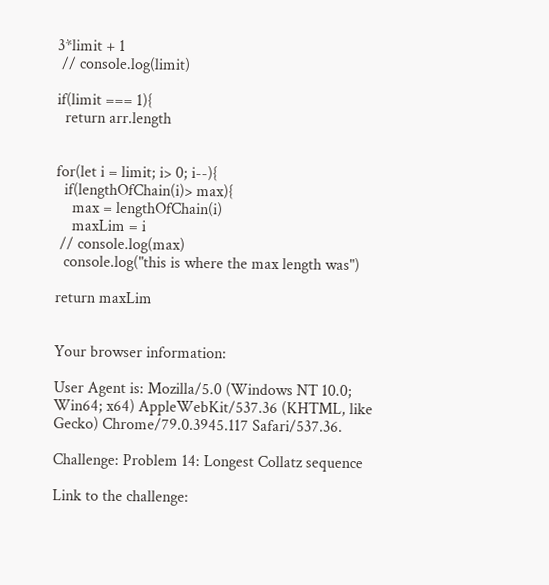3*limit + 1
 // console.log(limit)

if(limit === 1){
  return arr.length


for(let i = limit; i> 0; i--){
  if(lengthOfChain(i)> max){
    max = lengthOfChain(i)
    maxLim = i
 // console.log(max)
  console.log("this is where the max length was")

return maxLim


Your browser information:

User Agent is: Mozilla/5.0 (Windows NT 10.0; Win64; x64) AppleWebKit/537.36 (KHTML, like Gecko) Chrome/79.0.3945.117 Safari/537.36.

Challenge: Problem 14: Longest Collatz sequence

Link to the challenge: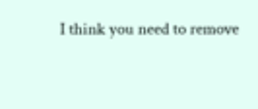I think you need to remove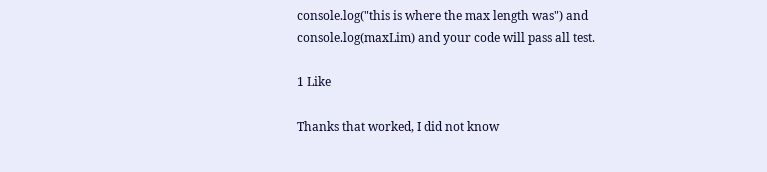console.log("this is where the max length was") and console.log(maxLim) and your code will pass all test.

1 Like

Thanks that worked, I did not know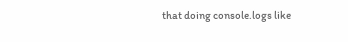that doing console.logs like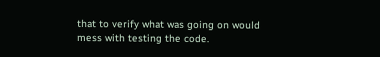that to verify what was going on would mess with testing the code.